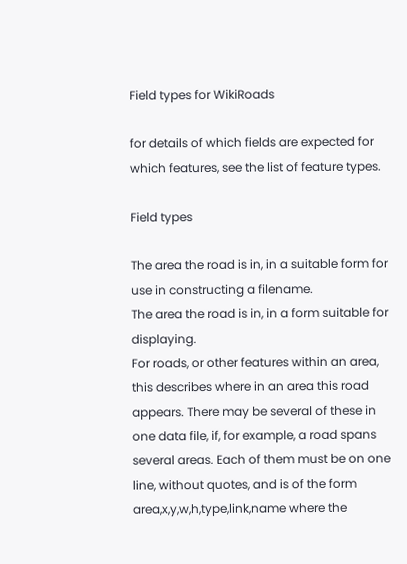Field types for WikiRoads

for details of which fields are expected for which features, see the list of feature types.

Field types

The area the road is in, in a suitable form for use in constructing a filename.
The area the road is in, in a form suitable for displaying.
For roads, or other features within an area, this describes where in an area this road appears. There may be several of these in one data file, if, for example, a road spans several areas. Each of them must be on one line, without quotes, and is of the form area,x,y,w,h,type,link,name where the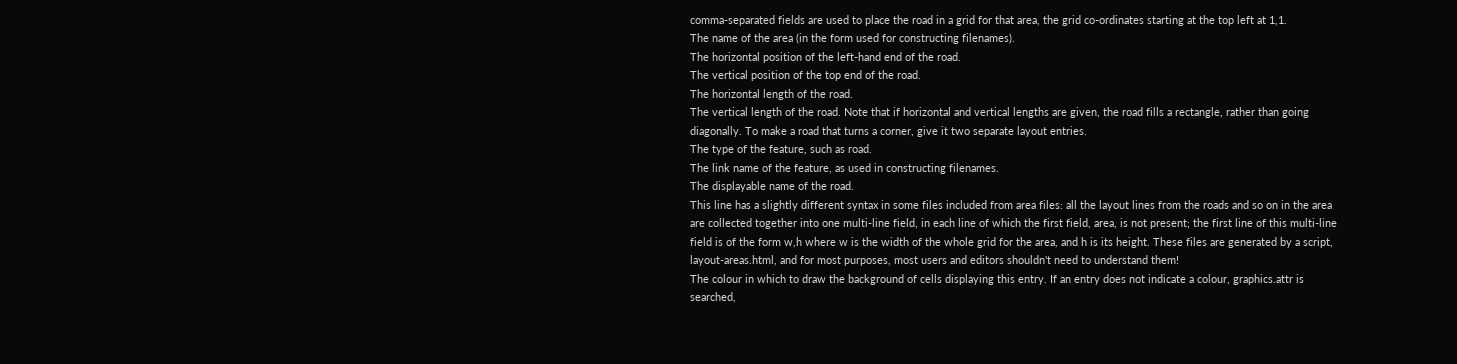comma-separated fields are used to place the road in a grid for that area, the grid co-ordinates starting at the top left at 1,1.
The name of the area (in the form used for constructing filenames).
The horizontal position of the left-hand end of the road.
The vertical position of the top end of the road.
The horizontal length of the road.
The vertical length of the road. Note that if horizontal and vertical lengths are given, the road fills a rectangle, rather than going diagonally. To make a road that turns a corner, give it two separate layout entries.
The type of the feature, such as road.
The link name of the feature, as used in constructing filenames.
The displayable name of the road.
This line has a slightly different syntax in some files included from area files: all the layout lines from the roads and so on in the area are collected together into one multi-line field, in each line of which the first field, area, is not present; the first line of this multi-line field is of the form w,h where w is the width of the whole grid for the area, and h is its height. These files are generated by a script, layout-areas.html, and for most purposes, most users and editors shouldn't need to understand them!
The colour in which to draw the background of cells displaying this entry. If an entry does not indicate a colour, graphics.attr is searched,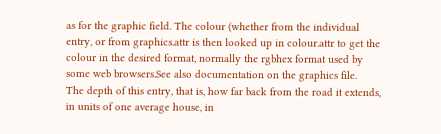as for the graphic field. The colour (whether from the individual entry, or from graphics.attr is then looked up in colour.attr to get the colour in the desired format, normally the rgbhex format used by some web browsers.See also documentation on the graphics file.
The depth of this entry, that is, how far back from the road it extends, in units of one average house, in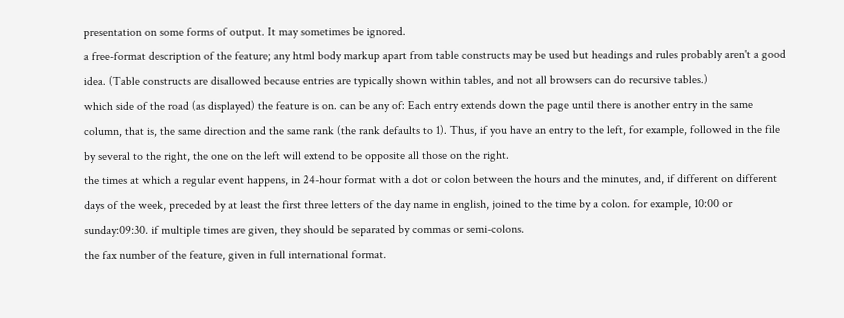presentation on some forms of output. It may sometimes be ignored.
a free-format description of the feature; any html body markup apart from table constructs may be used but headings and rules probably aren't a good idea. (Table constructs are disallowed because entries are typically shown within tables, and not all browsers can do recursive tables.)
which side of the road (as displayed) the feature is on. can be any of: Each entry extends down the page until there is another entry in the same column, that is, the same direction and the same rank (the rank defaults to 1). Thus, if you have an entry to the left, for example, followed in the file by several to the right, the one on the left will extend to be opposite all those on the right.
the times at which a regular event happens, in 24-hour format with a dot or colon between the hours and the minutes, and, if different on different days of the week, preceded by at least the first three letters of the day name in english, joined to the time by a colon. for example, 10:00 or sunday:09:30. if multiple times are given, they should be separated by commas or semi-colons.
the fax number of the feature, given in full international format.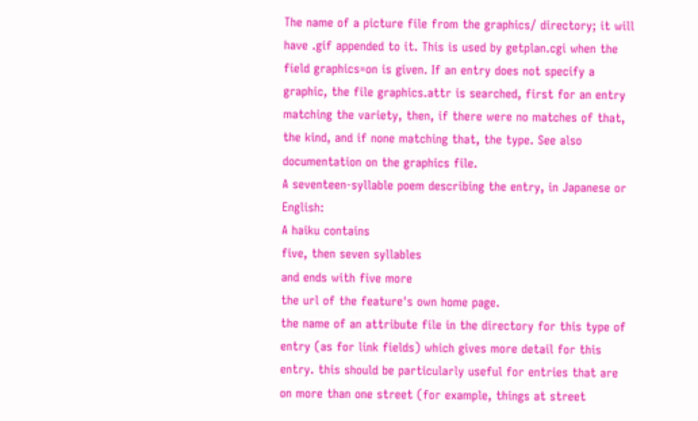The name of a picture file from the graphics/ directory; it will have .gif appended to it. This is used by getplan.cgi when the field graphics=on is given. If an entry does not specify a graphic, the file graphics.attr is searched, first for an entry matching the variety, then, if there were no matches of that, the kind, and if none matching that, the type. See also documentation on the graphics file.
A seventeen-syllable poem describing the entry, in Japanese or English:
A haiku contains
five, then seven syllables
and ends with five more
the url of the feature's own home page.
the name of an attribute file in the directory for this type of entry (as for link fields) which gives more detail for this entry. this should be particularly useful for entries that are on more than one street (for example, things at street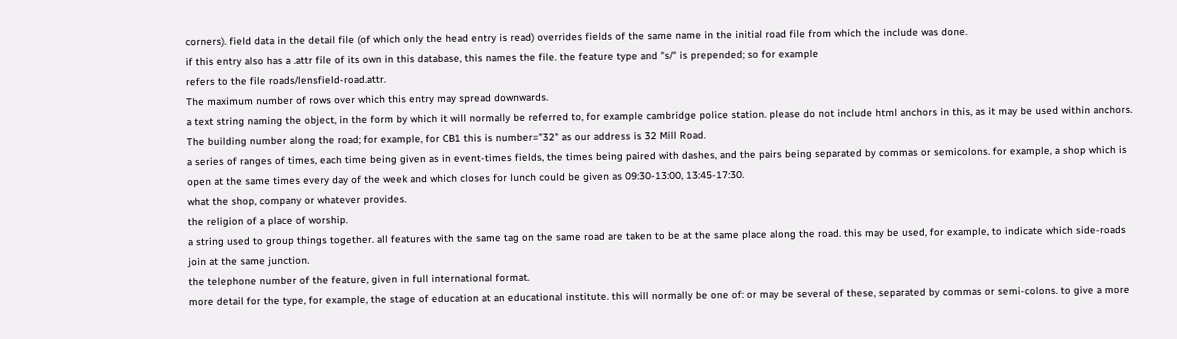corners). field data in the detail file (of which only the head entry is read) overrides fields of the same name in the initial road file from which the include was done.
if this entry also has a .attr file of its own in this database, this names the file. the feature type and "s/" is prepended; so for example
refers to the file roads/lensfield-road.attr.
The maximum number of rows over which this entry may spread downwards.
a text string naming the object, in the form by which it will normally be referred to, for example cambridge police station. please do not include html anchors in this, as it may be used within anchors.
The building number along the road; for example, for CB1 this is number="32" as our address is 32 Mill Road.
a series of ranges of times, each time being given as in event-times fields, the times being paired with dashes, and the pairs being separated by commas or semicolons. for example, a shop which is open at the same times every day of the week and which closes for lunch could be given as 09:30-13:00, 13:45-17:30.
what the shop, company or whatever provides.
the religion of a place of worship.
a string used to group things together. all features with the same tag on the same road are taken to be at the same place along the road. this may be used, for example, to indicate which side-roads join at the same junction.
the telephone number of the feature, given in full international format.
more detail for the type, for example, the stage of education at an educational institute. this will normally be one of: or may be several of these, separated by commas or semi-colons. to give a more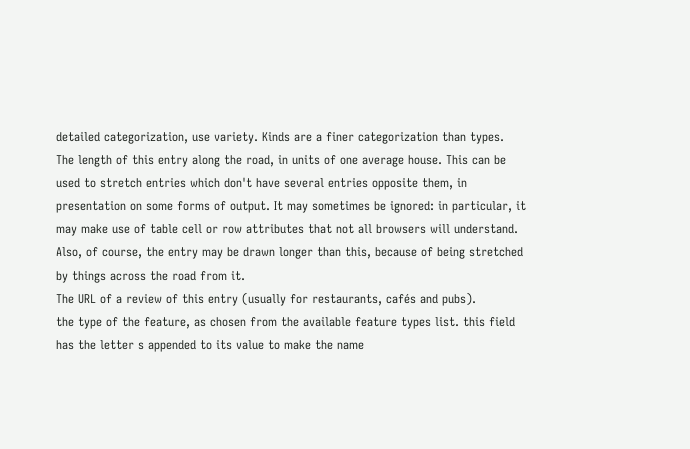detailed categorization, use variety. Kinds are a finer categorization than types.
The length of this entry along the road, in units of one average house. This can be used to stretch entries which don't have several entries opposite them, in presentation on some forms of output. It may sometimes be ignored: in particular, it may make use of table cell or row attributes that not all browsers will understand. Also, of course, the entry may be drawn longer than this, because of being stretched by things across the road from it.
The URL of a review of this entry (usually for restaurants, cafés and pubs).
the type of the feature, as chosen from the available feature types list. this field has the letter s appended to its value to make the name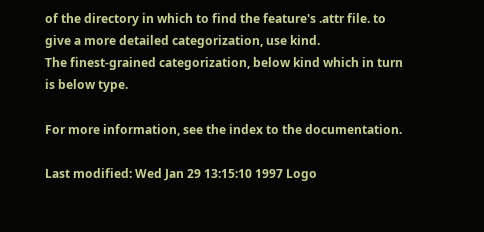of the directory in which to find the feature's .attr file. to give a more detailed categorization, use kind.
The finest-grained categorization, below kind which in turn is below type.

For more information, see the index to the documentation.

Last modified: Wed Jan 29 13:15:10 1997 Logo